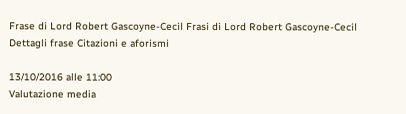Frase di Lord Robert Gascoyne-Cecil Frasi di Lord Robert Gascoyne-Cecil
Dettagli frase Citazioni e aforismi

13/10/2016 alle 11:00
Valutazione media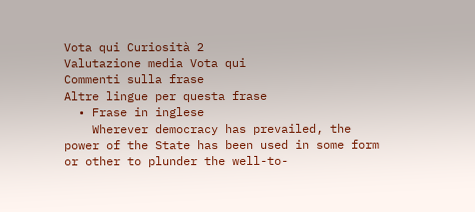Vota qui Curiosità 2
Valutazione media Vota qui
Commenti sulla frase
Altre lingue per questa frase
  • Frase in inglese
    Wherever democracy has prevailed, the power of the State has been used in some form or other to plunder the well-to-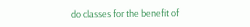do classes for the benefit of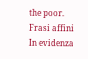the poor.
Frasi affini
In evidenza